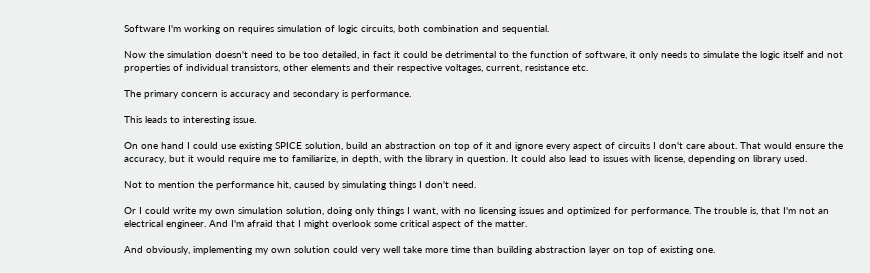Software I'm working on requires simulation of logic circuits, both combination and sequential.

Now the simulation doesn't need to be too detailed, in fact it could be detrimental to the function of software, it only needs to simulate the logic itself and not properties of individual transistors, other elements and their respective voltages, current, resistance etc.

The primary concern is accuracy and secondary is performance.

This leads to interesting issue.

On one hand I could use existing SPICE solution, build an abstraction on top of it and ignore every aspect of circuits I don't care about. That would ensure the accuracy, but it would require me to familiarize, in depth, with the library in question. It could also lead to issues with license, depending on library used.

Not to mention the performance hit, caused by simulating things I don't need.

Or I could write my own simulation solution, doing only things I want, with no licensing issues and optimized for performance. The trouble is, that I'm not an electrical engineer. And I'm afraid that I might overlook some critical aspect of the matter.

And obviously, implementing my own solution could very well take more time than building abstraction layer on top of existing one.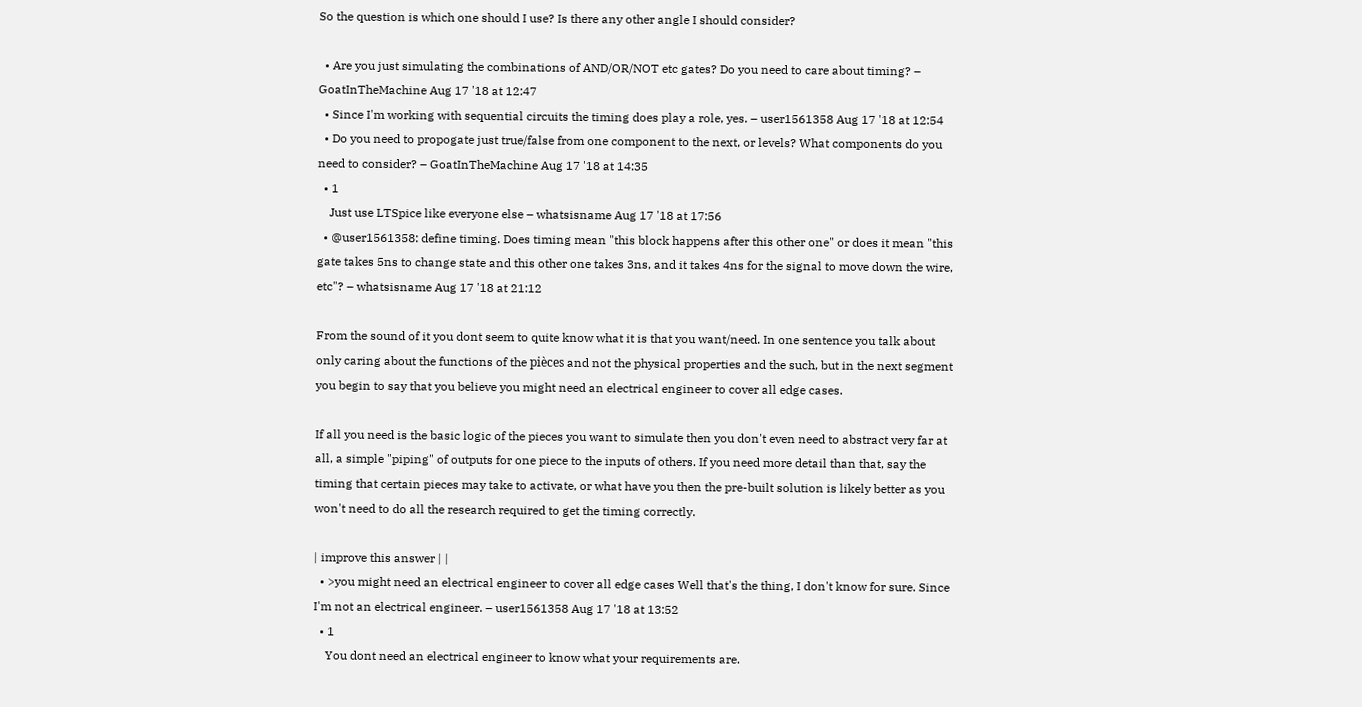So the question is which one should I use? Is there any other angle I should consider?

  • Are you just simulating the combinations of AND/OR/NOT etc gates? Do you need to care about timing? – GoatInTheMachine Aug 17 '18 at 12:47
  • Since I'm working with sequential circuits the timing does play a role, yes. – user1561358 Aug 17 '18 at 12:54
  • Do you need to propogate just true/false from one component to the next, or levels? What components do you need to consider? – GoatInTheMachine Aug 17 '18 at 14:35
  • 1
    Just use LTSpice like everyone else – whatsisname Aug 17 '18 at 17:56
  • @user1561358: define timing. Does timing mean "this block happens after this other one" or does it mean "this gate takes 5ns to change state and this other one takes 3ns, and it takes 4ns for the signal to move down the wire, etc"? – whatsisname Aug 17 '18 at 21:12

From the sound of it you dont seem to quite know what it is that you want/need. In one sentence you talk about only caring about the functions of the pièces and not the physical properties and the such, but in the next segment you begin to say that you believe you might need an electrical engineer to cover all edge cases.

If all you need is the basic logic of the pieces you want to simulate then you don't even need to abstract very far at all, a simple "piping" of outputs for one piece to the inputs of others. If you need more detail than that, say the timing that certain pieces may take to activate, or what have you then the pre-built solution is likely better as you won't need to do all the research required to get the timing correctly.

| improve this answer | |
  • >you might need an electrical engineer to cover all edge cases Well that's the thing, I don't know for sure. Since I'm not an electrical engineer. – user1561358 Aug 17 '18 at 13:52
  • 1
    You dont need an electrical engineer to know what your requirements are.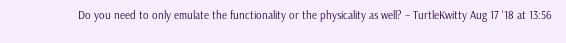Do you need to only emulate the functionality or the physicality as well? – TurtleKwitty Aug 17 '18 at 13:56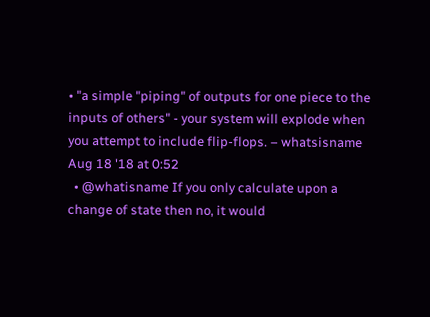• "a simple "piping" of outputs for one piece to the inputs of others" - your system will explode when you attempt to include flip-flops. – whatsisname Aug 18 '18 at 0:52
  • @whatisname If you only calculate upon a change of state then no, it would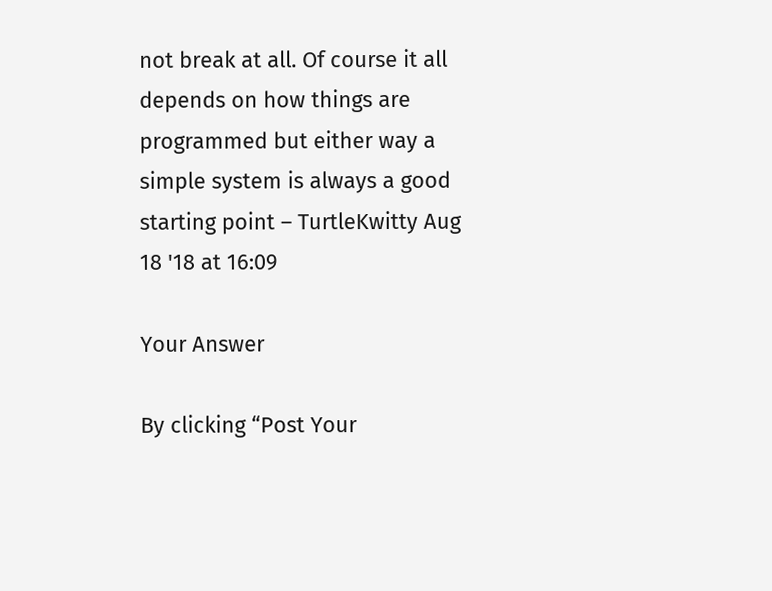not break at all. Of course it all depends on how things are programmed but either way a simple system is always a good starting point – TurtleKwitty Aug 18 '18 at 16:09

Your Answer

By clicking “Post Your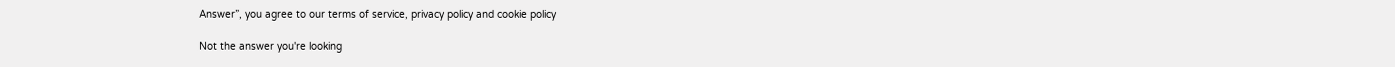Answer”, you agree to our terms of service, privacy policy and cookie policy

Not the answer you're looking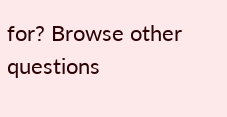for? Browse other questions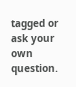tagged or ask your own question.